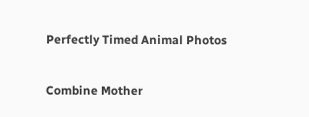Perfectly Timed Animal Photos

Combine Mother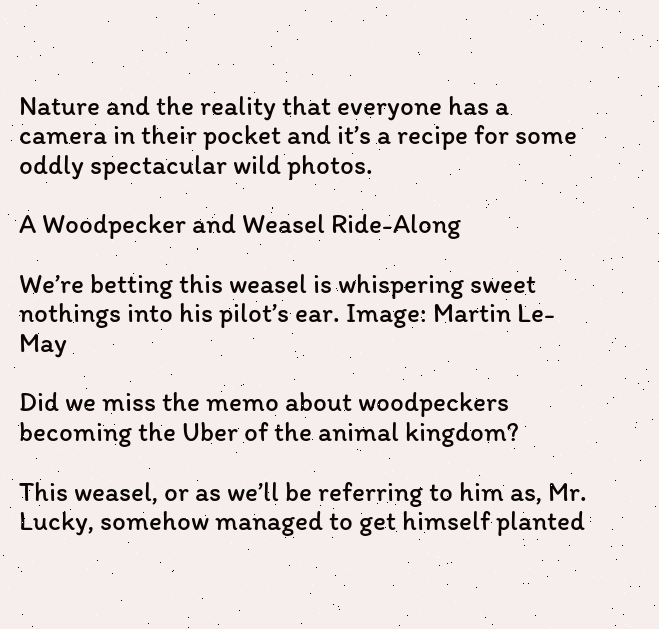Nature and the reality that everyone has a camera in their pocket and it’s a recipe for some oddly spectacular wild photos.

A Woodpecker and Weasel Ride-Along

We’re betting this weasel is whispering sweet nothings into his pilot’s ear. Image: Martin Le-May

Did we miss the memo about woodpeckers becoming the Uber of the animal kingdom?

This weasel, or as we’ll be referring to him as, Mr. Lucky, somehow managed to get himself planted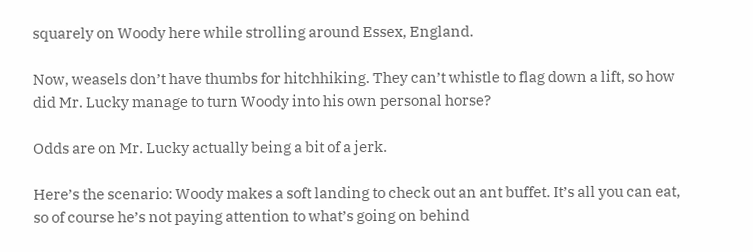squarely on Woody here while strolling around Essex, England.

Now, weasels don’t have thumbs for hitchhiking. They can’t whistle to flag down a lift, so how did Mr. Lucky manage to turn Woody into his own personal horse?

Odds are on Mr. Lucky actually being a bit of a jerk.

Here’s the scenario: Woody makes a soft landing to check out an ant buffet. It’s all you can eat, so of course he’s not paying attention to what’s going on behind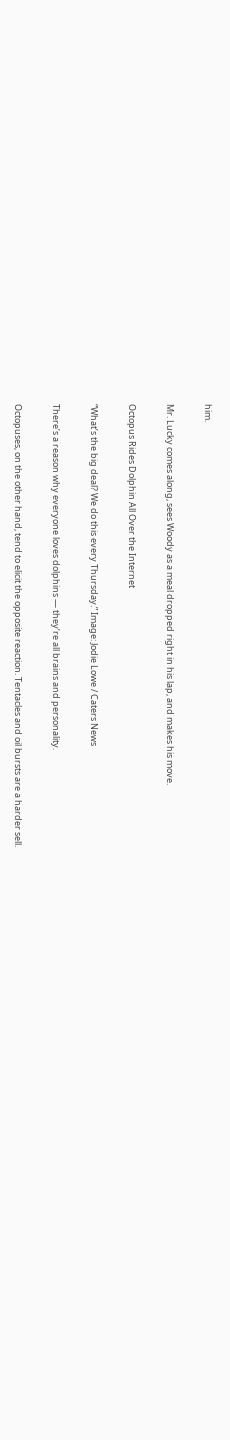him.

Mr. Lucky comes along, sees Woody as a meal dropped right in his lap, and makes his move.

Octopus Rides Dolphin All Over the Internet

“What’s the big deal? We do this every Thursday.” Image: Jodie Lowe / Caters News

There’s a reason why everyone loves dolphins — they’re all brains and personality.

Octopuses, on the other hand, tend to elicit the opposite reaction. Tentacles and oil bursts are a harder sell.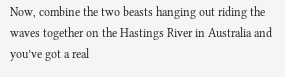Now, combine the two beasts hanging out riding the waves together on the Hastings River in Australia and you’ve got a real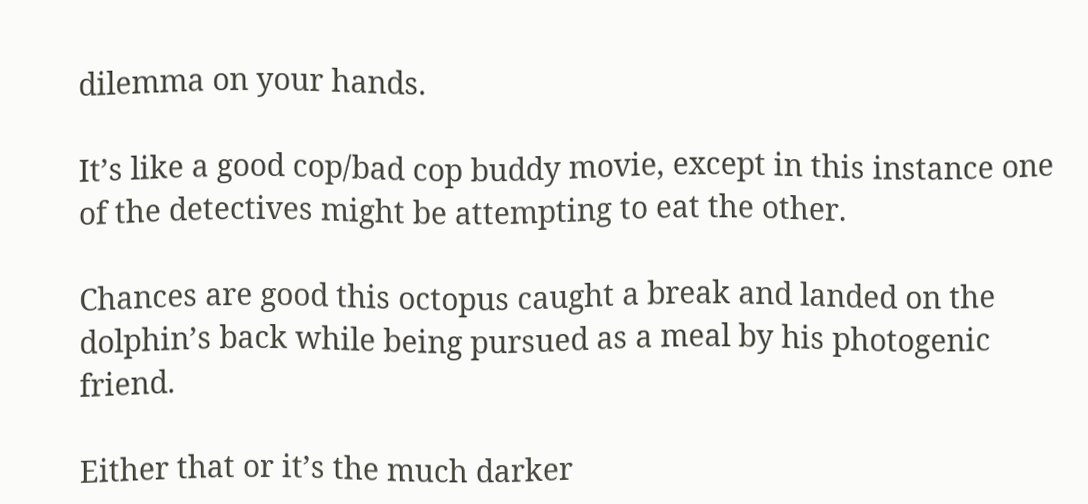dilemma on your hands.

It’s like a good cop/bad cop buddy movie, except in this instance one of the detectives might be attempting to eat the other.

Chances are good this octopus caught a break and landed on the dolphin’s back while being pursued as a meal by his photogenic friend.

Either that or it’s the much darker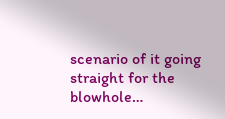scenario of it going straight for the blowhole…